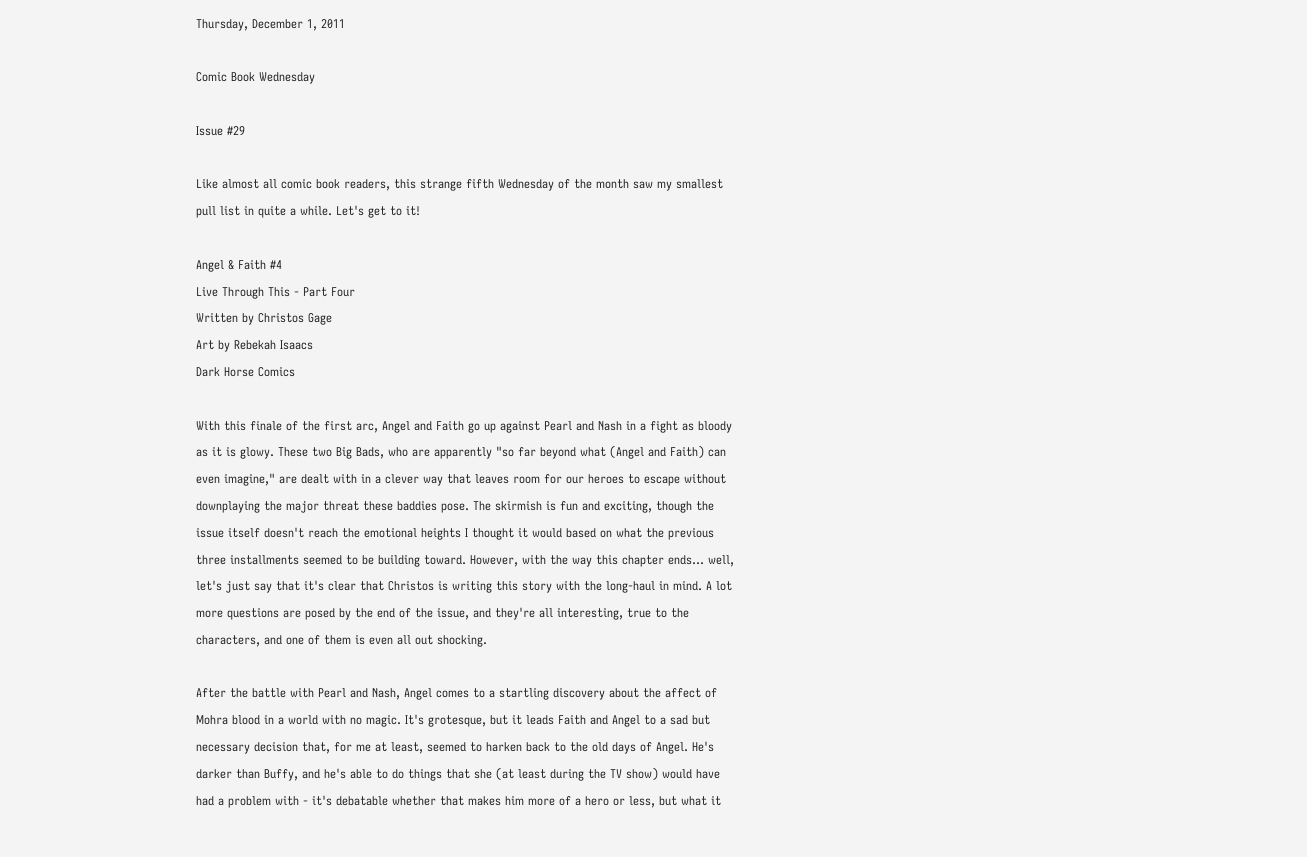Thursday, December 1, 2011

Comic Book Wednesday

Issue #29

Like almost all comic book readers, this strange fifth Wednesday of the month saw my smallest pull list in quite a while. Let's get to it!

Angel & Faith #4
Live Through This - Part Four
Written by Christos Gage
Art by Rebekah Isaacs
Dark Horse Comics

With this finale of the first arc, Angel and Faith go up against Pearl and Nash in a fight as bloody as it is glowy. These two Big Bads, who are apparently "so far beyond what (Angel and Faith) can even imagine," are dealt with in a clever way that leaves room for our heroes to escape without downplaying the major threat these baddies pose. The skirmish is fun and exciting, though the issue itself doesn't reach the emotional heights I thought it would based on what the previous three installments seemed to be building toward. However, with the way this chapter ends... well, let's just say that it's clear that Christos is writing this story with the long-haul in mind. A lot more questions are posed by the end of the issue, and they're all interesting, true to the characters, and one of them is even all out shocking.

After the battle with Pearl and Nash, Angel comes to a startling discovery about the affect of Mohra blood in a world with no magic. It's grotesque, but it leads Faith and Angel to a sad but necessary decision that, for me at least, seemed to harken back to the old days of Angel. He's darker than Buffy, and he's able to do things that she (at least during the TV show) would have had a problem with - it's debatable whether that makes him more of a hero or less, but what it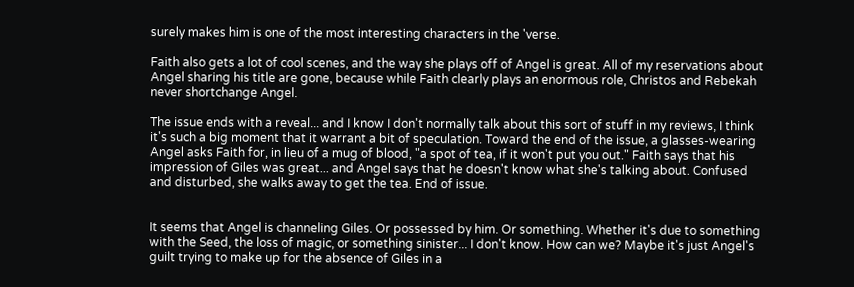surely makes him is one of the most interesting characters in the 'verse.

Faith also gets a lot of cool scenes, and the way she plays off of Angel is great. All of my reservations about Angel sharing his title are gone, because while Faith clearly plays an enormous role, Christos and Rebekah never shortchange Angel.

The issue ends with a reveal... and I know I don't normally talk about this sort of stuff in my reviews, I think it's such a big moment that it warrant a bit of speculation. Toward the end of the issue, a glasses-wearing Angel asks Faith for, in lieu of a mug of blood, "a spot of tea, if it won't put you out." Faith says that his impression of Giles was great... and Angel says that he doesn't know what she's talking about. Confused and disturbed, she walks away to get the tea. End of issue.


It seems that Angel is channeling Giles. Or possessed by him. Or something. Whether it's due to something with the Seed, the loss of magic, or something sinister... I don't know. How can we? Maybe it's just Angel's guilt trying to make up for the absence of Giles in a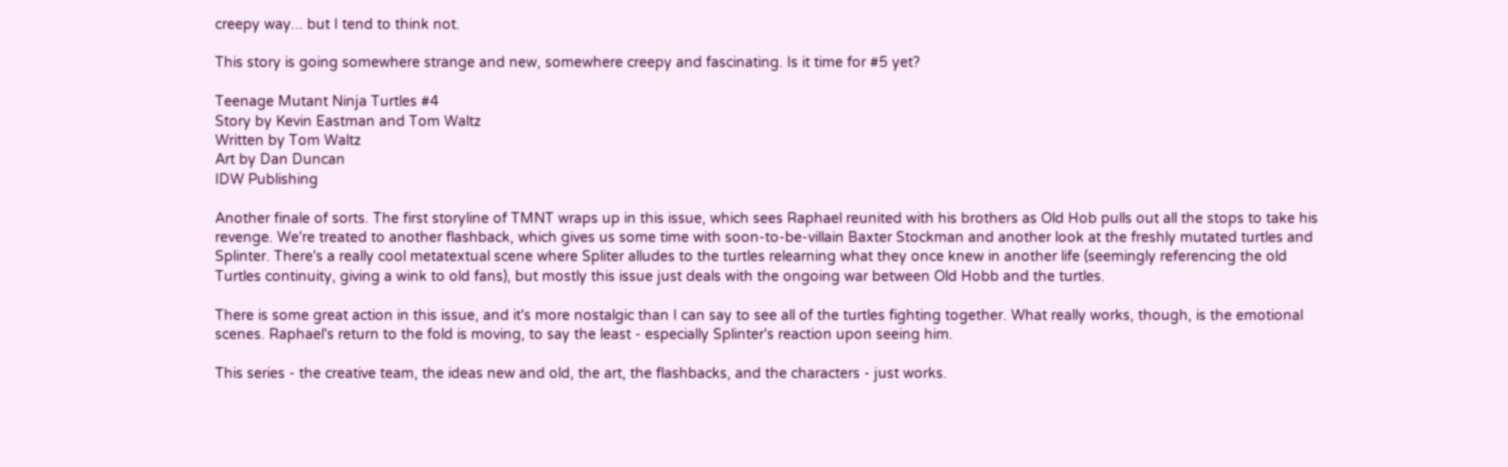creepy way... but I tend to think not.

This story is going somewhere strange and new, somewhere creepy and fascinating. Is it time for #5 yet?

Teenage Mutant Ninja Turtles #4
Story by Kevin Eastman and Tom Waltz
Written by Tom Waltz
Art by Dan Duncan
IDW Publishing

Another finale of sorts. The first storyline of TMNT wraps up in this issue, which sees Raphael reunited with his brothers as Old Hob pulls out all the stops to take his revenge. We're treated to another flashback, which gives us some time with soon-to-be-villain Baxter Stockman and another look at the freshly mutated turtles and Splinter. There's a really cool metatextual scene where Spliter alludes to the turtles relearning what they once knew in another life (seemingly referencing the old Turtles continuity, giving a wink to old fans), but mostly this issue just deals with the ongoing war between Old Hobb and the turtles.

There is some great action in this issue, and it's more nostalgic than I can say to see all of the turtles fighting together. What really works, though, is the emotional scenes. Raphael's return to the fold is moving, to say the least - especially Splinter's reaction upon seeing him.

This series - the creative team, the ideas new and old, the art, the flashbacks, and the characters - just works.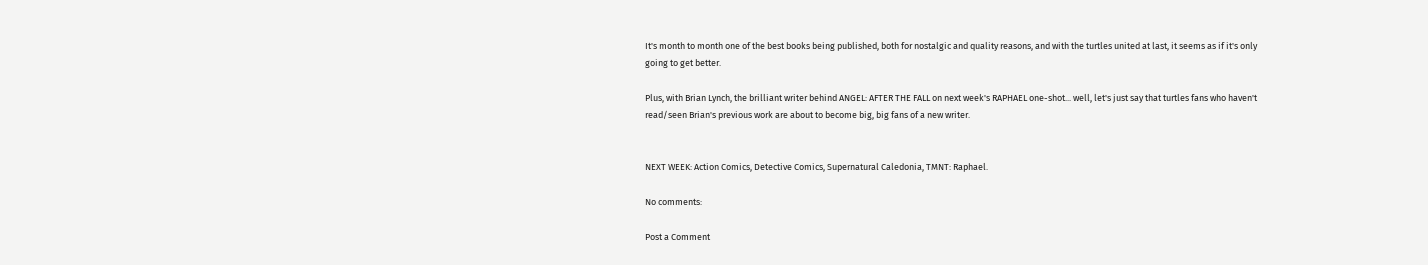It's month to month one of the best books being published, both for nostalgic and quality reasons, and with the turtles united at last, it seems as if it's only going to get better.

Plus, with Brian Lynch, the brilliant writer behind ANGEL: AFTER THE FALL on next week's RAPHAEL one-shot... well, let's just say that turtles fans who haven't read/seen Brian's previous work are about to become big, big fans of a new writer.


NEXT WEEK: Action Comics, Detective Comics, Supernatural Caledonia, TMNT: Raphael.

No comments:

Post a Comment